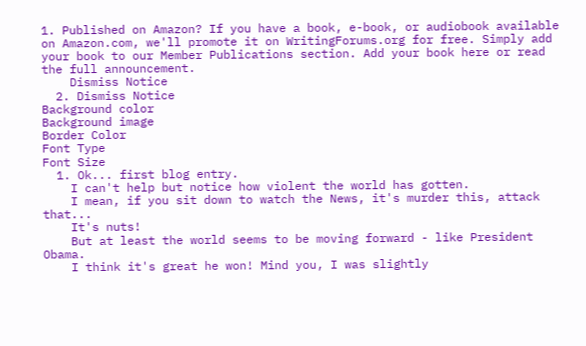1. Published on Amazon? If you have a book, e-book, or audiobook available on Amazon.com, we'll promote it on WritingForums.org for free. Simply add your book to our Member Publications section. Add your book here or read the full announcement.
    Dismiss Notice
  2. Dismiss Notice
Background color
Background image
Border Color
Font Type
Font Size
  1. Ok... first blog entry.
    I can't help but notice how violent the world has gotten.
    I mean, if you sit down to watch the News, it's murder this, attack that...
    It's nuts!
    But at least the world seems to be moving forward - like President Obama.
    I think it's great he won! Mind you, I was slightly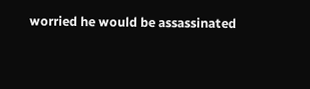worried he would be assassinated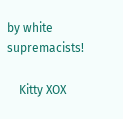by white supremacists!

    Kitty XOX